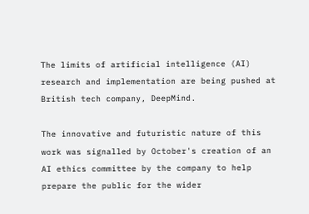The limits of artificial intelligence (AI) research and implementation are being pushed at British tech company, DeepMind.

The innovative and futuristic nature of this work was signalled by October's creation of an AI ethics committee by the company to help prepare the public for the wider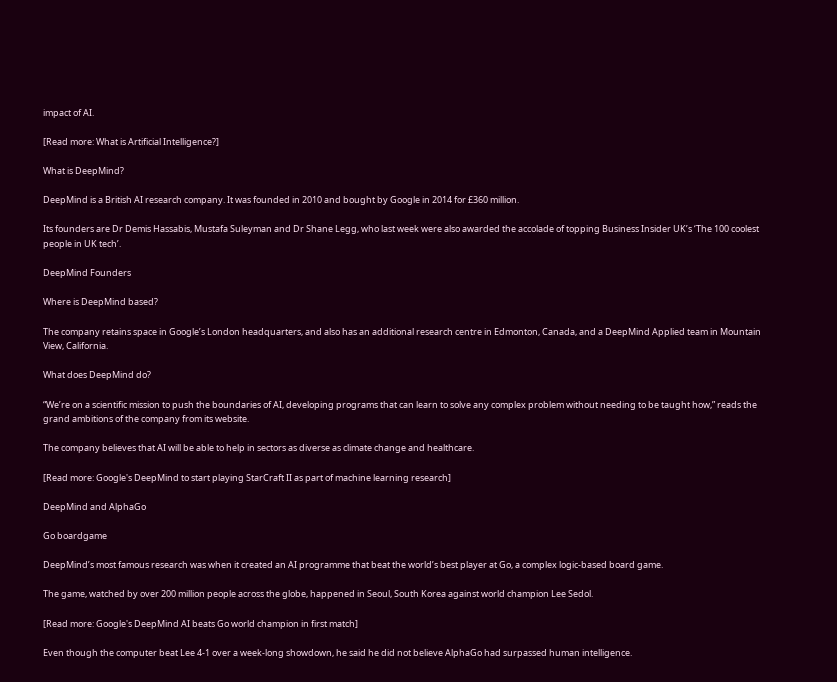impact of AI.

[Read more: What is Artificial Intelligence?]

What is DeepMind?

DeepMind is a British AI research company. It was founded in 2010 and bought by Google in 2014 for £360 million.

Its founders are Dr Demis Hassabis, Mustafa Suleyman and Dr Shane Legg, who last week were also awarded the accolade of topping Business Insider UK’s ‘The 100 coolest people in UK tech’.

DeepMind Founders

Where is DeepMind based?

The company retains space in Google’s London headquarters, and also has an additional research centre in Edmonton, Canada, and a DeepMind Applied team in Mountain View, California.

What does DeepMind do?

“We’re on a scientific mission to push the boundaries of AI, developing programs that can learn to solve any complex problem without needing to be taught how,” reads the grand ambitions of the company from its website.

The company believes that AI will be able to help in sectors as diverse as climate change and healthcare.

[Read more: Google's DeepMind to start playing StarCraft II as part of machine learning research]

DeepMind and AlphaGo

Go boardgame

DeepMind’s most famous research was when it created an AI programme that beat the world’s best player at Go, a complex logic-based board game.

The game, watched by over 200 million people across the globe, happened in Seoul, South Korea against world champion Lee Sedol.

[Read more: Google's DeepMind AI beats Go world champion in first match]

Even though the computer beat Lee 4-1 over a week-long showdown, he said he did not believe AlphaGo had surpassed human intelligence.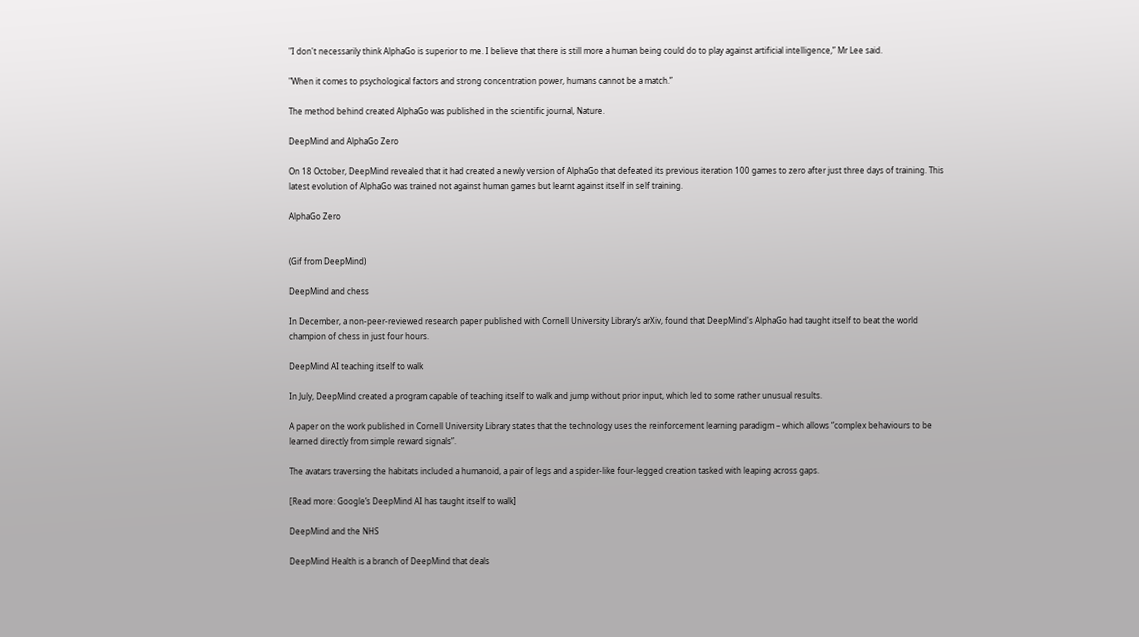"I don't necessarily think AlphaGo is superior to me. I believe that there is still more a human being could do to play against artificial intelligence,” Mr Lee said.

"When it comes to psychological factors and strong concentration power, humans cannot be a match.”

The method behind created AlphaGo was published in the scientific journal, Nature.

DeepMind and AlphaGo Zero

On 18 October, DeepMind revealed that it had created a newly version of AlphaGo that defeated its previous iteration 100 games to zero after just three days of training. This latest evolution of AlphaGo was trained not against human games but learnt against itself in self training.

AlphaGo Zero


(Gif from DeepMind)

DeepMind and chess

In December, a non-peer-reviewed research paper published with Cornell University Library’s arXiv, found that DeepMind's AlphaGo had taught itself to beat the world champion of chess in just four hours.

DeepMind AI teaching itself to walk

In July, DeepMind created a program capable of teaching itself to walk and jump without prior input, which led to some rather unusual results.

A paper on the work published in Cornell University Library states that the technology uses the reinforcement learning paradigm – which allows “complex behaviours to be learned directly from simple reward signals”.

The avatars traversing the habitats included a humanoid, a pair of legs and a spider-like four-legged creation tasked with leaping across gaps.

[Read more: Google’s DeepMind AI has taught itself to walk]

DeepMind and the NHS

DeepMind Health is a branch of DeepMind that deals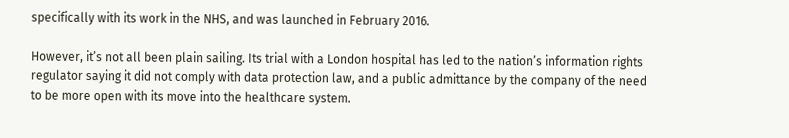specifically with its work in the NHS, and was launched in February 2016.

However, it’s not all been plain sailing. Its trial with a London hospital has led to the nation’s information rights regulator saying it did not comply with data protection law, and a public admittance by the company of the need to be more open with its move into the healthcare system.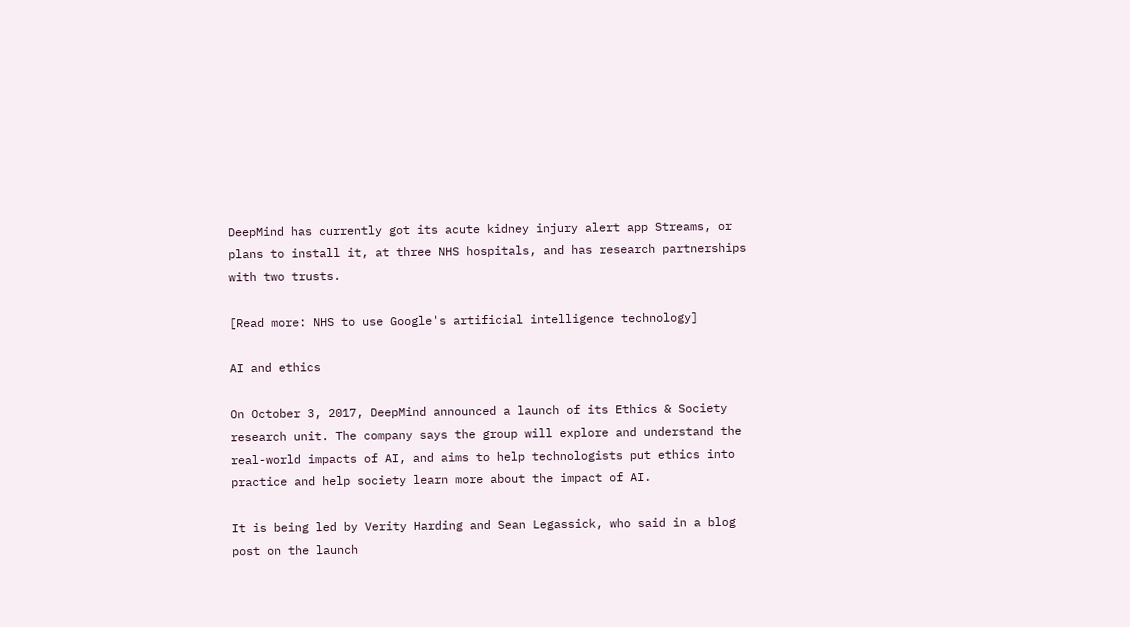DeepMind has currently got its acute kidney injury alert app Streams, or plans to install it, at three NHS hospitals, and has research partnerships with two trusts.

[Read more: NHS to use Google's artificial intelligence technology]

AI and ethics

On October 3, 2017, DeepMind announced a launch of its Ethics & Society research unit. The company says the group will explore and understand the real-world impacts of AI, and aims to help technologists put ethics into practice and help society learn more about the impact of AI.

It is being led by Verity Harding and Sean Legassick, who said in a blog post on the launch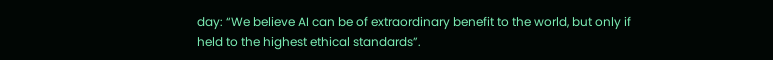day: “We believe AI can be of extraordinary benefit to the world, but only if held to the highest ethical standards”.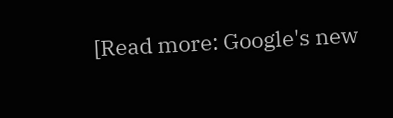[Read more: Google's new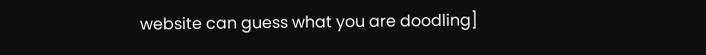website can guess what you are doodling]